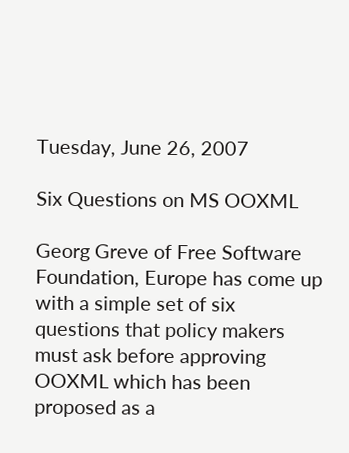Tuesday, June 26, 2007

Six Questions on MS OOXML

Georg Greve of Free Software Foundation, Europe has come up with a simple set of six questions that policy makers must ask before approving OOXML which has been proposed as a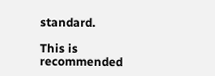standard.

This is recommended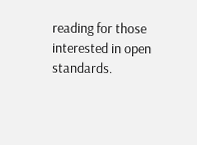reading for those interested in open standards.